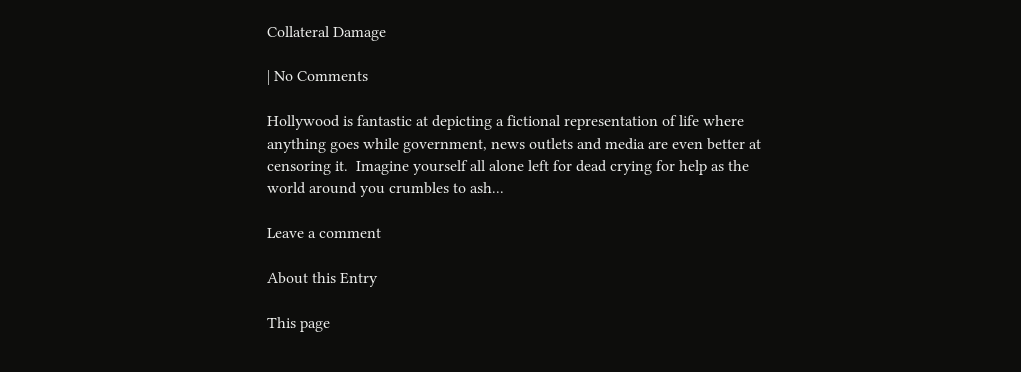Collateral Damage

| No Comments

Hollywood is fantastic at depicting a fictional representation of life where anything goes while government, news outlets and media are even better at censoring it.  Imagine yourself all alone left for dead crying for help as the world around you crumbles to ash...

Leave a comment

About this Entry

This page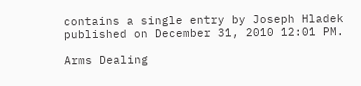contains a single entry by Joseph Hladek published on December 31, 2010 12:01 PM.

Arms Dealing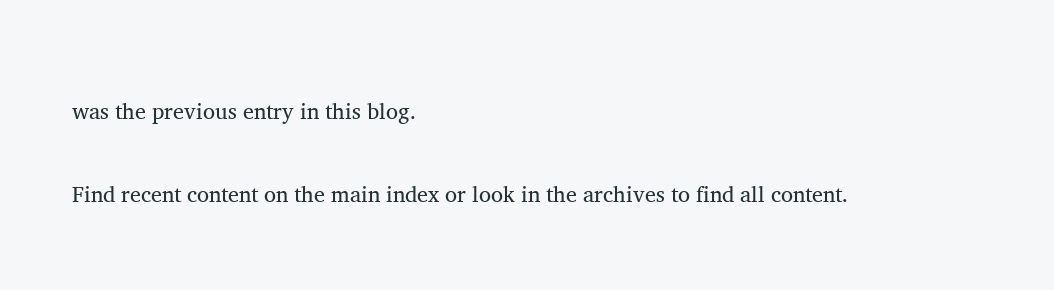was the previous entry in this blog.

Find recent content on the main index or look in the archives to find all content.